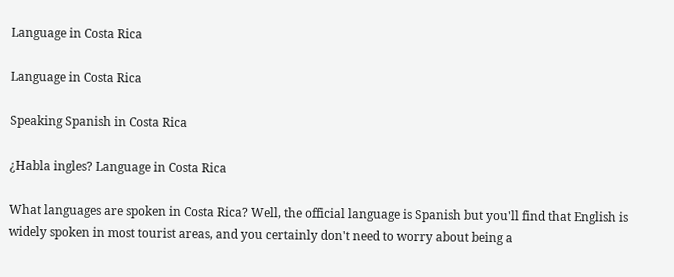Language in Costa Rica

Language in Costa Rica

Speaking Spanish in Costa Rica

¿Habla ingles? Language in Costa Rica

What languages are spoken in Costa Rica? Well, the official language is Spanish but you'll find that English is widely spoken in most tourist areas, and you certainly don't need to worry about being a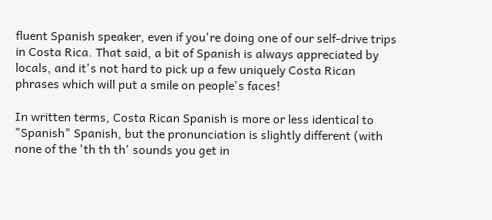fluent Spanish speaker, even if you're doing one of our self-drive trips in Costa Rica. That said, a bit of Spanish is always appreciated by locals, and it's not hard to pick up a few uniquely Costa Rican phrases which will put a smile on people's faces!

In written terms, Costa Rican Spanish is more or less identical to "Spanish" Spanish, but the pronunciation is slightly different (with none of the 'th th th' sounds you get in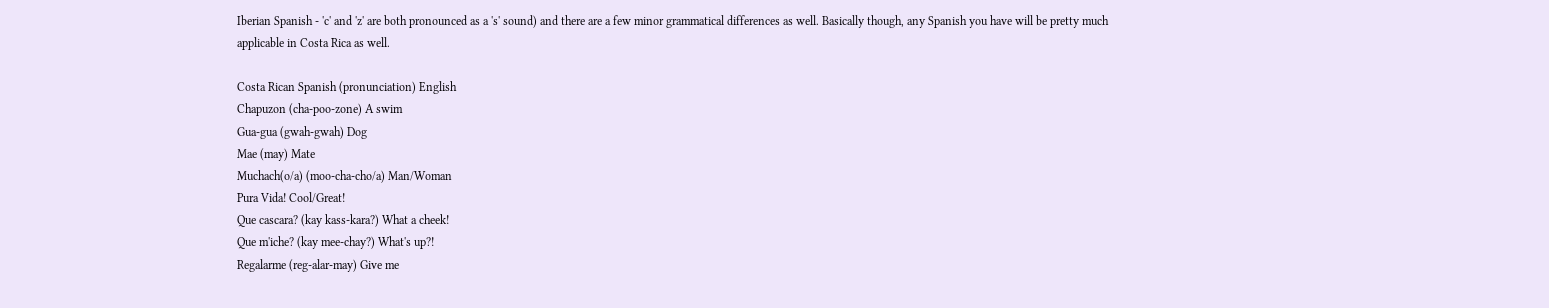Iberian Spanish - 'c' and 'z' are both pronounced as a 's' sound) and there are a few minor grammatical differences as well. Basically though, any Spanish you have will be pretty much applicable in Costa Rica as well.

Costa Rican Spanish (pronunciation) English
Chapuzon (cha-poo-zone) A swim
Gua-gua (gwah-gwah) Dog
Mae (may) Mate
Muchach(o/a) (moo-cha-cho/a) Man/Woman
Pura Vida! Cool/Great!
Que cascara? (kay kass-kara?) What a cheek!
Que m'iche? (kay mee-chay?) What's up?!
Regalarme (reg-alar-may) Give me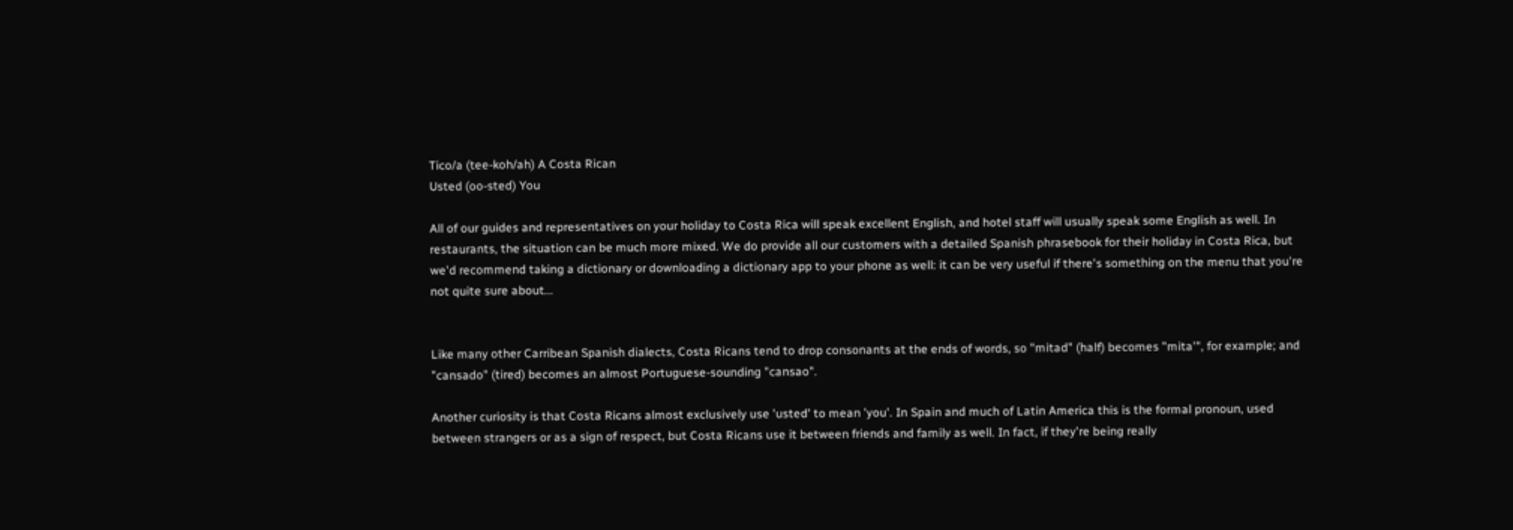Tico/a (tee-koh/ah) A Costa Rican
Usted (oo-sted) You

All of our guides and representatives on your holiday to Costa Rica will speak excellent English, and hotel staff will usually speak some English as well. In restaurants, the situation can be much more mixed. We do provide all our customers with a detailed Spanish phrasebook for their holiday in Costa Rica, but we'd recommend taking a dictionary or downloading a dictionary app to your phone as well: it can be very useful if there's something on the menu that you're not quite sure about...


Like many other Carribean Spanish dialects, Costa Ricans tend to drop consonants at the ends of words, so "mitad" (half) becomes "mita'", for example; and "cansado" (tired) becomes an almost Portuguese-sounding "cansao".

Another curiosity is that Costa Ricans almost exclusively use 'usted' to mean 'you'. In Spain and much of Latin America this is the formal pronoun, used between strangers or as a sign of respect, but Costa Ricans use it between friends and family as well. In fact, if they're being really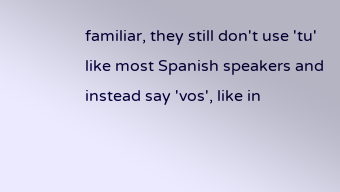familiar, they still don't use 'tu' like most Spanish speakers and instead say 'vos', like in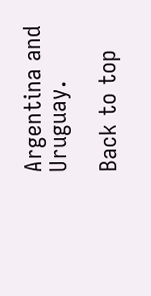Argentina and Uruguay.

Back to top